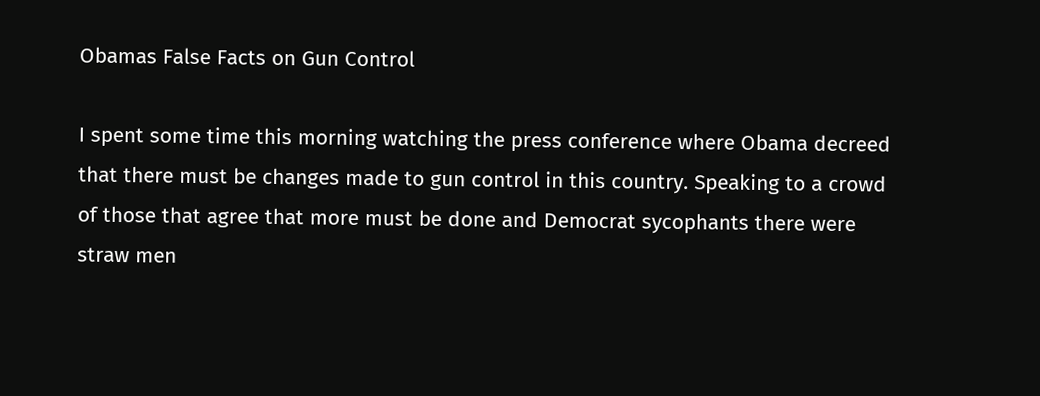Obamas False Facts on Gun Control

I spent some time this morning watching the press conference where Obama decreed that there must be changes made to gun control in this country. Speaking to a crowd of those that agree that more must be done and Democrat sycophants there were straw men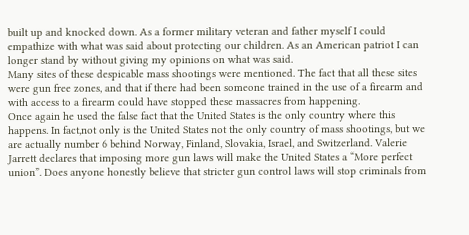built up and knocked down. As a former military veteran and father myself I could empathize with what was said about protecting our children. As an American patriot I can longer stand by without giving my opinions on what was said.
Many sites of these despicable mass shootings were mentioned. The fact that all these sites were gun free zones, and that if there had been someone trained in the use of a firearm and with access to a firearm could have stopped these massacres from happening.
Once again he used the false fact that the United States is the only country where this happens. In fact,not only is the United States not the only country of mass shootings, but we are actually number 6 behind Norway, Finland, Slovakia, Israel, and Switzerland. Valerie Jarrett declares that imposing more gun laws will make the United States a “More perfect union”. Does anyone honestly believe that stricter gun control laws will stop criminals from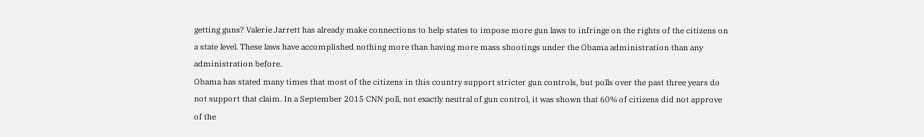getting guns? Valerie Jarrett has already make connections to help states to impose more gun laws to infringe on the rights of the citizens on a state level. These laws have accomplished nothing more than having more mass shootings under the Obama administration than any administration before.
Obama has stated many times that most of the citizens in this country support stricter gun controls, but polls over the past three years do not support that claim. In a September 2015 CNN poll, not exactly neutral of gun control, it was shown that 60% of citizens did not approve of the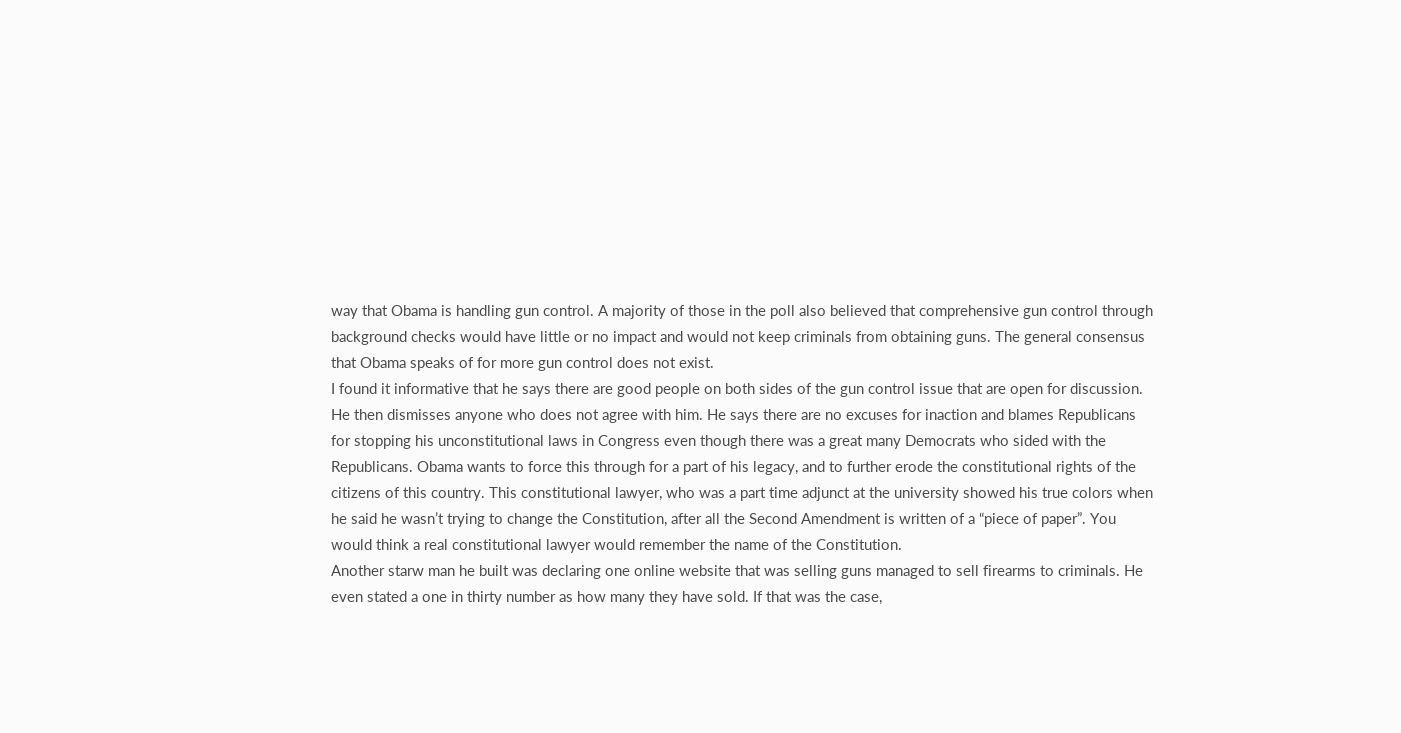way that Obama is handling gun control. A majority of those in the poll also believed that comprehensive gun control through background checks would have little or no impact and would not keep criminals from obtaining guns. The general consensus that Obama speaks of for more gun control does not exist.
I found it informative that he says there are good people on both sides of the gun control issue that are open for discussion. He then dismisses anyone who does not agree with him. He says there are no excuses for inaction and blames Republicans for stopping his unconstitutional laws in Congress even though there was a great many Democrats who sided with the Republicans. Obama wants to force this through for a part of his legacy, and to further erode the constitutional rights of the citizens of this country. This constitutional lawyer, who was a part time adjunct at the university showed his true colors when he said he wasn’t trying to change the Constitution, after all the Second Amendment is written of a “piece of paper”. You would think a real constitutional lawyer would remember the name of the Constitution.
Another starw man he built was declaring one online website that was selling guns managed to sell firearms to criminals. He even stated a one in thirty number as how many they have sold. If that was the case,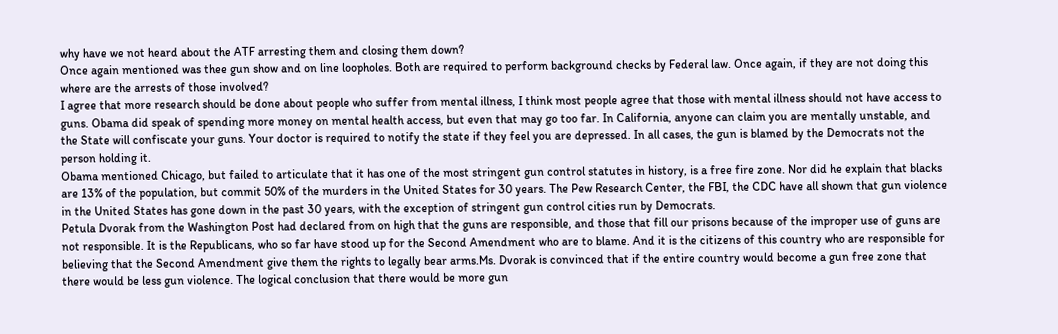why have we not heard about the ATF arresting them and closing them down?
Once again mentioned was thee gun show and on line loopholes. Both are required to perform background checks by Federal law. Once again, if they are not doing this where are the arrests of those involved?
I agree that more research should be done about people who suffer from mental illness, I think most people agree that those with mental illness should not have access to guns. Obama did speak of spending more money on mental health access, but even that may go too far. In California, anyone can claim you are mentally unstable, and the State will confiscate your guns. Your doctor is required to notify the state if they feel you are depressed. In all cases, the gun is blamed by the Democrats not the person holding it.
Obama mentioned Chicago, but failed to articulate that it has one of the most stringent gun control statutes in history, is a free fire zone. Nor did he explain that blacks are 13% of the population, but commit 50% of the murders in the United States for 30 years. The Pew Research Center, the FBI, the CDC have all shown that gun violence in the United States has gone down in the past 30 years, with the exception of stringent gun control cities run by Democrats.
Petula Dvorak from the Washington Post had declared from on high that the guns are responsible, and those that fill our prisons because of the improper use of guns are not responsible. It is the Republicans, who so far have stood up for the Second Amendment who are to blame. And it is the citizens of this country who are responsible for believing that the Second Amendment give them the rights to legally bear arms.Ms. Dvorak is convinced that if the entire country would become a gun free zone that there would be less gun violence. The logical conclusion that there would be more gun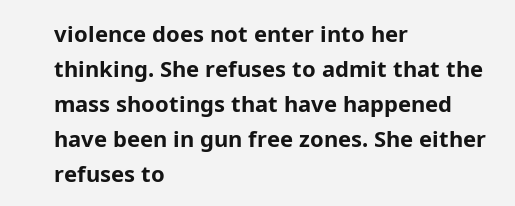violence does not enter into her thinking. She refuses to admit that the mass shootings that have happened have been in gun free zones. She either refuses to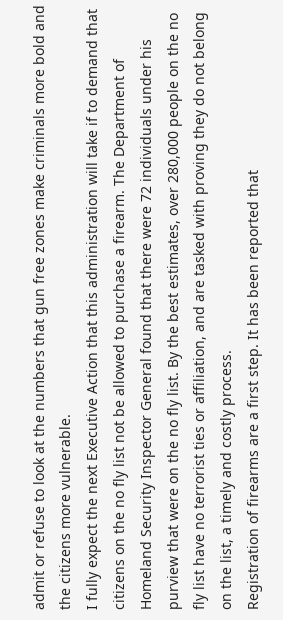admit or refuse to look at the numbers that gun free zones make criminals more bold and the citizens more vulnerable.
I fully expect the next Executive Action that this administration will take if to demand that citizens on the no fly list not be allowed to purchase a firearm. The Department of Homeland Security Inspector General found that there were 72 individuals under his purview that were on the no fly list. By the best estimates, over 280,000 people on the no fly list have no terrorist ties or affiliation, and are tasked with proving they do not belong on the list, a timely and costly process.
Registration of firearms are a first step. It has been reported that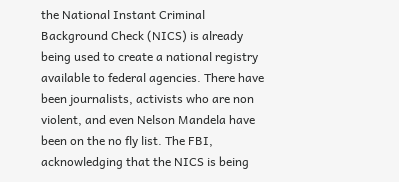the National Instant Criminal Background Check (NICS) is already being used to create a national registry available to federal agencies. There have been journalists, activists who are non violent, and even Nelson Mandela have been on the no fly list. The FBI, acknowledging that the NICS is being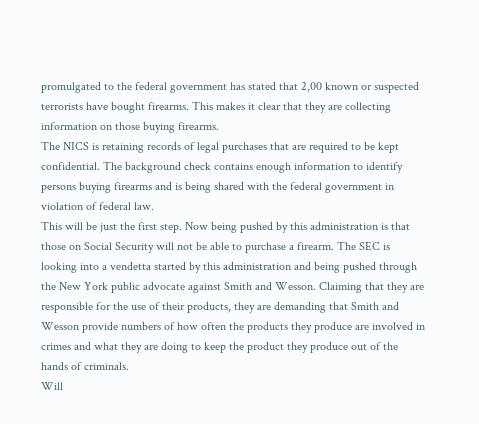promulgated to the federal government has stated that 2,00 known or suspected terrorists have bought firearms. This makes it clear that they are collecting information on those buying firearms.
The NICS is retaining records of legal purchases that are required to be kept confidential. The background check contains enough information to identify persons buying firearms and is being shared with the federal government in violation of federal law.
This will be just the first step. Now being pushed by this administration is that those on Social Security will not be able to purchase a firearm. The SEC is looking into a vendetta started by this administration and being pushed through the New York public advocate against Smith and Wesson. Claiming that they are responsible for the use of their products, they are demanding that Smith and Wesson provide numbers of how often the products they produce are involved in crimes and what they are doing to keep the product they produce out of the hands of criminals.
Will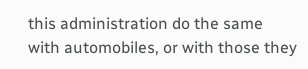this administration do the same with automobiles, or with those they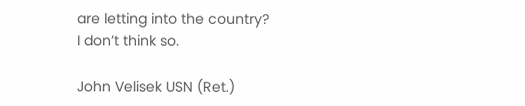are letting into the country?
I don’t think so.

John Velisek USN (Ret.)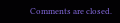Comments are closed.